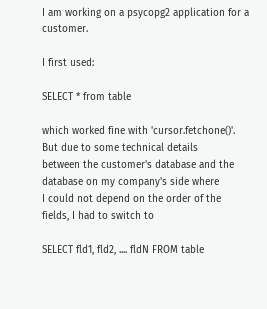I am working on a psycopg2 application for a customer.

I first used:

SELECT * from table

which worked fine with 'cursor.fetchone()'. But due to some technical details
between the customer's database and the database on my company's side where
I could not depend on the order of the fields, I had to switch to

SELECT fld1, fld2, .... fldN FROM table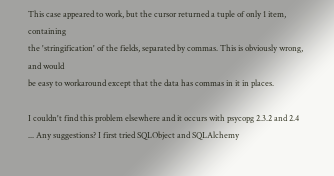This case appeared to work, but the cursor returned a tuple of only 1 item, containing
the 'stringification' of the fields, separated by commas. This is obviously wrong, and would
be easy to workaround except that the data has commas in it in places.

I couldn't find this problem elsewhere and it occurs with psycopg 2.3.2 and 2.4 ... Any suggestions? I first tried SQLObject and SQLAlchemy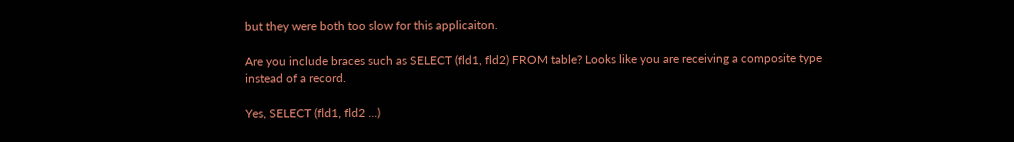but they were both too slow for this applicaiton.

Are you include braces such as SELECT (fld1, fld2) FROM table? Looks like you are receiving a composite type instead of a record.

Yes, SELECT (fld1, fld2 ...)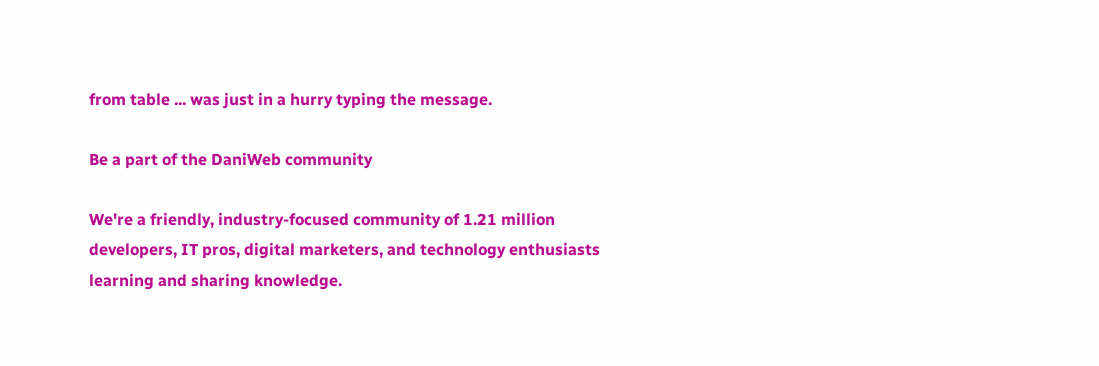from table ... was just in a hurry typing the message.

Be a part of the DaniWeb community

We're a friendly, industry-focused community of 1.21 million developers, IT pros, digital marketers, and technology enthusiasts learning and sharing knowledge.